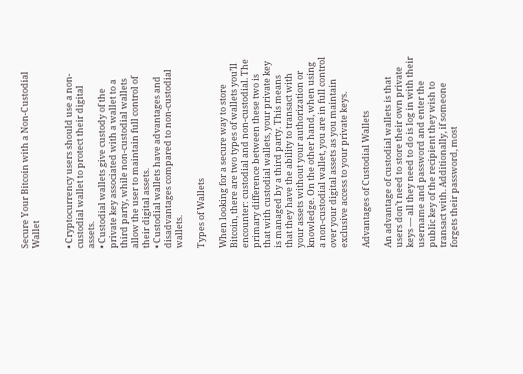Secure Your Bitcoin with a Non-Custodial Wallet


• Cryptocurrency users should use a non-custodial wallet to protect their digital assets.
• Custodial wallets give custody of the private key associated with a wallet to a third party, while non-custodial wallets allow the user to maintain full control of their digital assets.
• Custodial wallets have advantages and disadvantages compared to non-custodial wallets.

Types of Wallets

When looking for a secure way to store Bitcoin, there are two types of wallets you’ll encounter: custodial and non-custodial. The primary difference between these two is that with custodial wallets, your private key is managed by a third party. This means that they have the ability to transact with your assets without your authorization or knowledge. On the other hand, when using a non-custodial wallet, you are in full control over your digital assets as you maintain exclusive access to your private keys.

Advantages of Custodial Wallets

An advantage of custodial wallets is that users don’t need to store their own private keys — all they need to do is log in with their username and password and enter the public key of the recipient they wish to transact with. Additionally, if someone forgets their password, most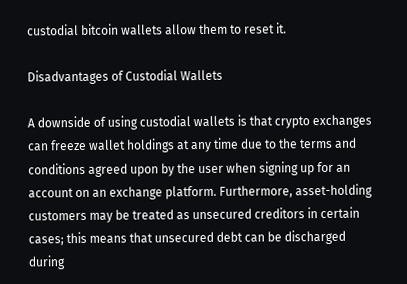custodial bitcoin wallets allow them to reset it.

Disadvantages of Custodial Wallets

A downside of using custodial wallets is that crypto exchanges can freeze wallet holdings at any time due to the terms and conditions agreed upon by the user when signing up for an account on an exchange platform. Furthermore, asset-holding customers may be treated as unsecured creditors in certain cases; this means that unsecured debt can be discharged during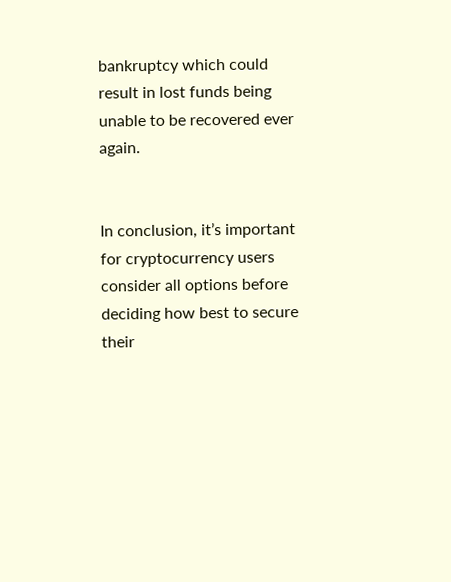bankruptcy which could result in lost funds being unable to be recovered ever again.


In conclusion, it’s important for cryptocurrency users consider all options before deciding how best to secure their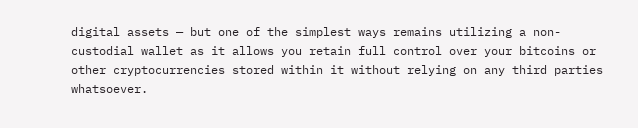digital assets — but one of the simplest ways remains utilizing a non-custodial wallet as it allows you retain full control over your bitcoins or other cryptocurrencies stored within it without relying on any third parties whatsoever.